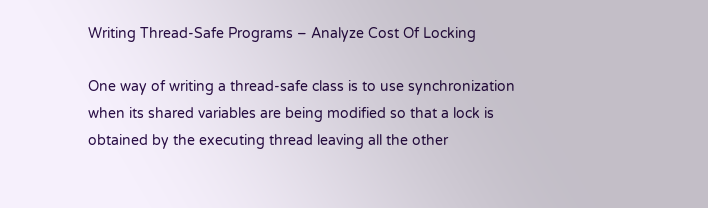Writing Thread-Safe Programs – Analyze Cost Of Locking

One way of writing a thread-safe class is to use synchronization when its shared variables are being modified so that a lock is obtained by the executing thread leaving all the other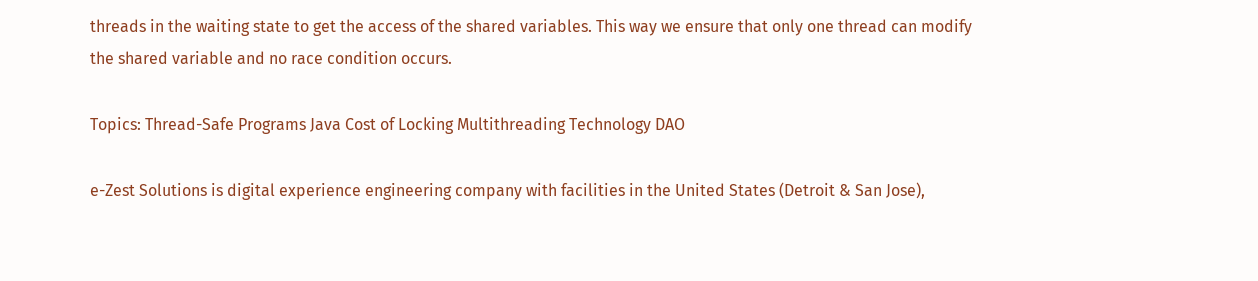threads in the waiting state to get the access of the shared variables. This way we ensure that only one thread can modify the shared variable and no race condition occurs.

Topics: Thread-Safe Programs Java Cost of Locking Multithreading Technology DAO

e-Zest Solutions is digital experience engineering company with facilities in the United States (Detroit & San Jose),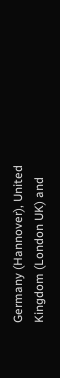Germany (Hannover), United Kingdom (London UK) and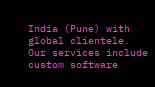India (Pune) with global clientele. Our services include custom software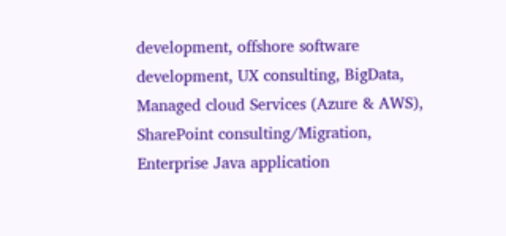development, offshore software development, UX consulting, BigData, Managed cloud Services (Azure & AWS), SharePoint consulting/Migration, Enterprise Java application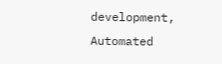development, Automated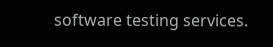software testing services.